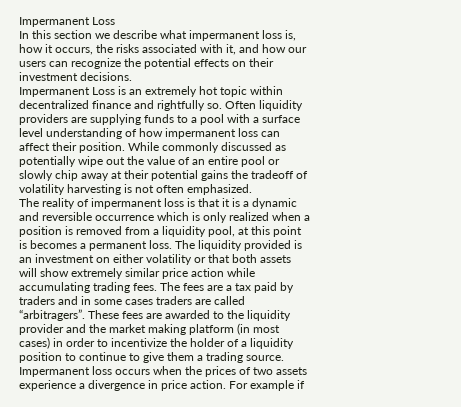Impermanent Loss
In this section we describe what impermanent loss is, how it occurs, the risks associated with it, and how our users can recognize the potential effects on their investment decisions.
Impermanent Loss is an extremely hot topic within decentralized finance and rightfully so. Often liquidity providers are supplying funds to a pool with a surface level understanding of how impermanent loss can affect their position. While commonly discussed as potentially wipe out the value of an entire pool or slowly chip away at their potential gains the tradeoff of volatility harvesting is not often emphasized.
The reality of impermanent loss is that it is a dynamic and reversible occurrence which is only realized when a position is removed from a liquidity pool, at this point is becomes a permanent loss. The liquidity provided is an investment on either volatility or that both assets will show extremely similar price action while accumulating trading fees. The fees are a tax paid by traders and in some cases traders are called “arbitragers”. These fees are awarded to the liquidity provider and the market making platform (in most cases) in order to incentivize the holder of a liquidity position to continue to give them a trading source.
Impermanent loss occurs when the prices of two assets experience a divergence in price action. For example if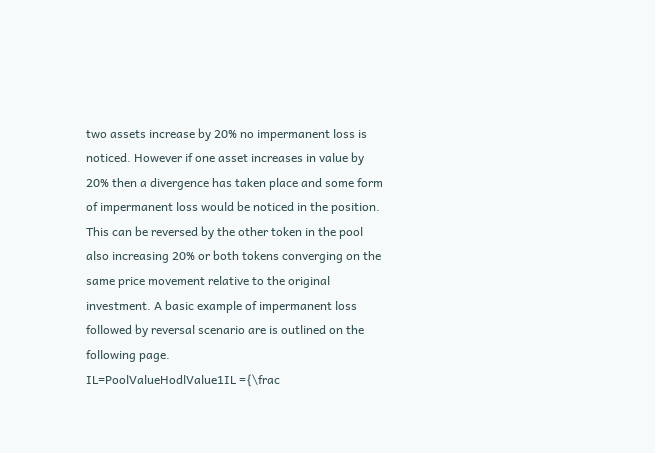two assets increase by 20% no impermanent loss is noticed. However if one asset increases in value by 20% then a divergence has taken place and some form of impermanent loss would be noticed in the position. This can be reversed by the other token in the pool also increasing 20% or both tokens converging on the same price movement relative to the original investment. A basic example of impermanent loss followed by reversal scenario are is outlined on the following page.
IL=PoolValueHodlValue1IL ={\frac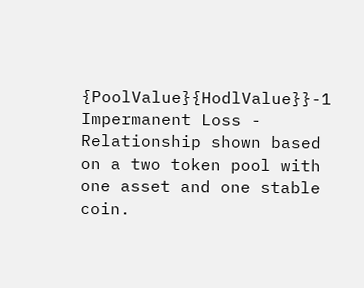{PoolValue}{HodlValue}}-1
Impermanent Loss - Relationship shown based on a two token pool with one asset and one stable coin.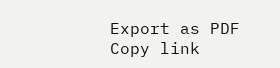Export as PDF
Copy link